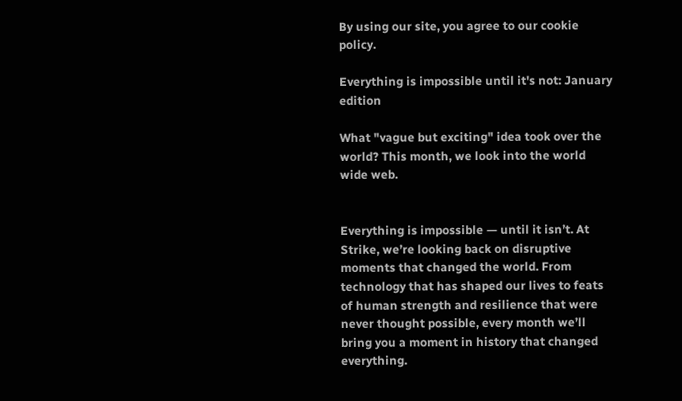By using our site, you agree to our cookie policy.

Everything is impossible until it's not: January edition

What "vague but exciting" idea took over the world? This month, we look into the world wide web.


Everything is impossible — until it isn’t. At Strike, we’re looking back on disruptive moments that changed the world. From technology that has shaped our lives to feats of human strength and resilience that were never thought possible, every month we’ll bring you a moment in history that changed everything.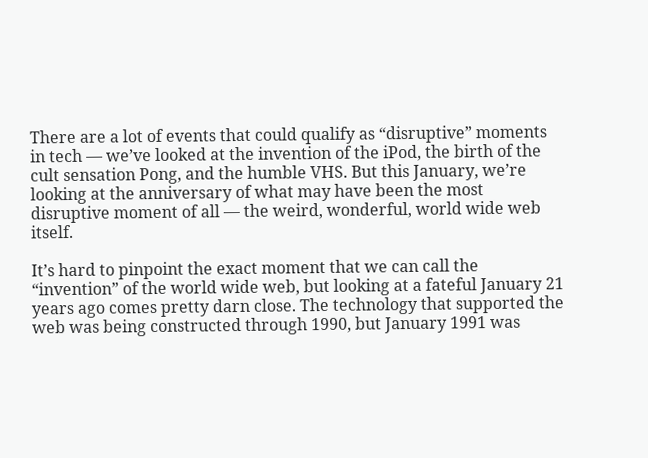There are a lot of events that could qualify as “disruptive” moments in tech — we’ve looked at the invention of the iPod, the birth of the cult sensation Pong, and the humble VHS. But this January, we’re looking at the anniversary of what may have been the most disruptive moment of all — the weird, wonderful, world wide web itself.

It’s hard to pinpoint the exact moment that we can call the “invention” of the world wide web, but looking at a fateful January 21 years ago comes pretty darn close. The technology that supported the web was being constructed through 1990, but January 1991 was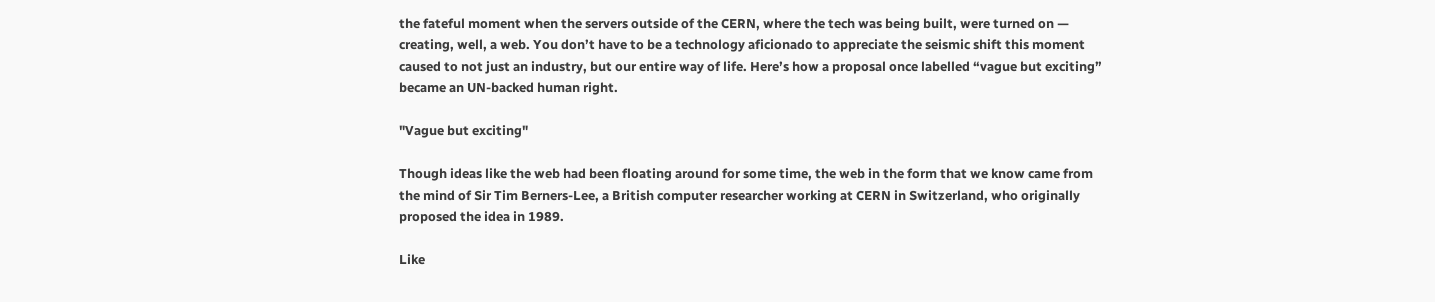the fateful moment when the servers outside of the CERN, where the tech was being built, were turned on — creating, well, a web. You don’t have to be a technology aficionado to appreciate the seismic shift this moment caused to not just an industry, but our entire way of life. Here’s how a proposal once labelled “vague but exciting” became an UN-backed human right.

"Vague but exciting"

Though ideas like the web had been floating around for some time, the web in the form that we know came from the mind of Sir Tim Berners-Lee, a British computer researcher working at CERN in Switzerland, who originally proposed the idea in 1989.

Like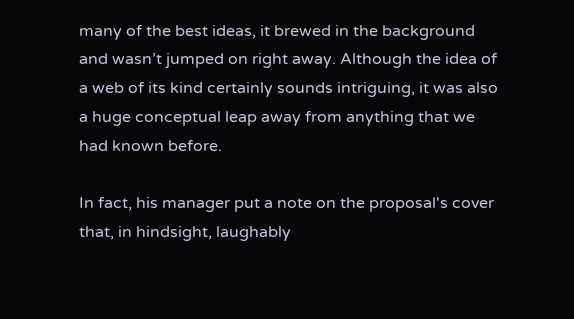many of the best ideas, it brewed in the background and wasn’t jumped on right away. Although the idea of a web of its kind certainly sounds intriguing, it was also a huge conceptual leap away from anything that we had known before.

In fact, his manager put a note on the proposal's cover that, in hindsight, laughably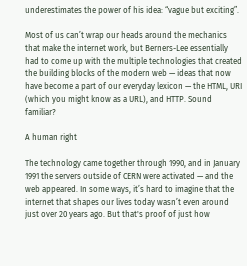underestimates the power of his idea: “vague but exciting”.

Most of us can’t wrap our heads around the mechanics that make the internet work, but Berners-Lee essentially had to come up with the multiple technologies that created the building blocks of the modern web — ideas that now have become a part of our everyday lexicon — the HTML, URI (which you might know as a URL), and HTTP. Sound familiar?

A human right

The technology came together through 1990, and in January 1991 the servers outside of CERN were activated — and the web appeared. In some ways, it’s hard to imagine that the internet that shapes our lives today wasn’t even around just over 20 years ago. But that's proof of just how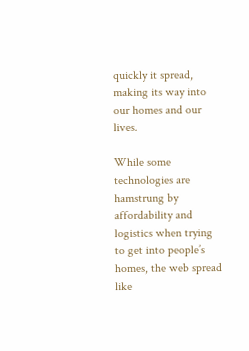quickly it spread, making its way into our homes and our lives.

While some technologies are hamstrung by affordability and logistics when trying to get into people’s homes, the web spread like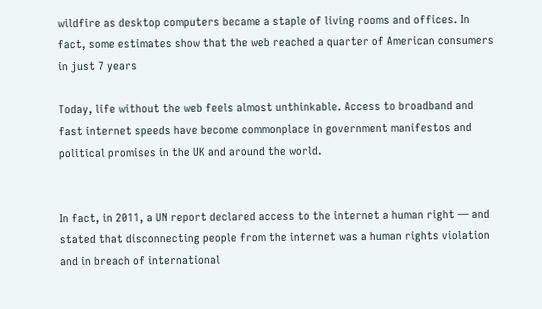wildfire as desktop computers became a staple of living rooms and offices. In fact, some estimates show that the web reached a quarter of American consumers in just 7 years

Today, life without the web feels almost unthinkable. Access to broadband and fast internet speeds have become commonplace in government manifestos and political promises in the UK and around the world.


In fact, in 2011, a UN report declared access to the internet a human right — and stated that disconnecting people from the internet was a human rights violation and in breach of international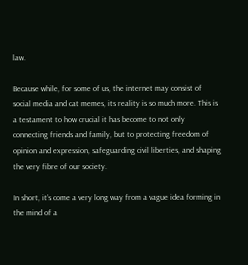law.

Because while, for some of us, the internet may consist of social media and cat memes, its reality is so much more. This is a testament to how crucial it has become to not only connecting friends and family, but to protecting freedom of opinion and expression, safeguarding civil liberties, and shaping the very fibre of our society.

In short, it’s come a very long way from a vague idea forming in the mind of a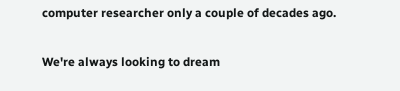computer researcher only a couple of decades ago.

We're always looking to dream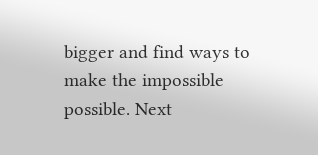bigger and find ways to make the impossible possible. Next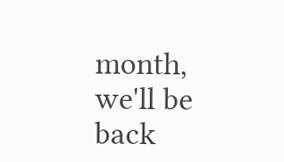month, we'll be back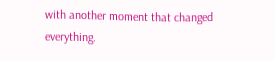with another moment that changed everything.